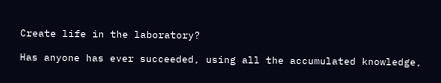Create life in the laboratory?

Has anyone has ever succeeded, using all the accumulated knowledge,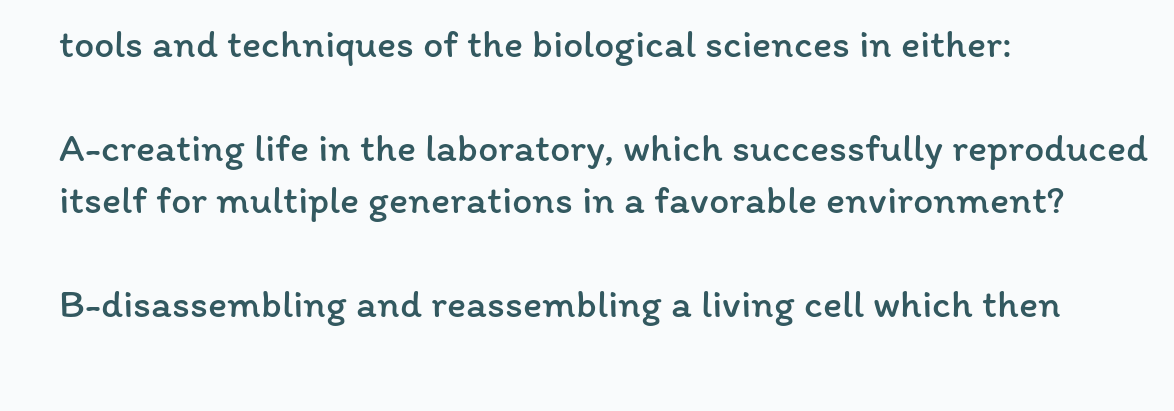tools and techniques of the biological sciences in either:

A-creating life in the laboratory, which successfully reproduced itself for multiple generations in a favorable environment?

B-disassembling and reassembling a living cell which then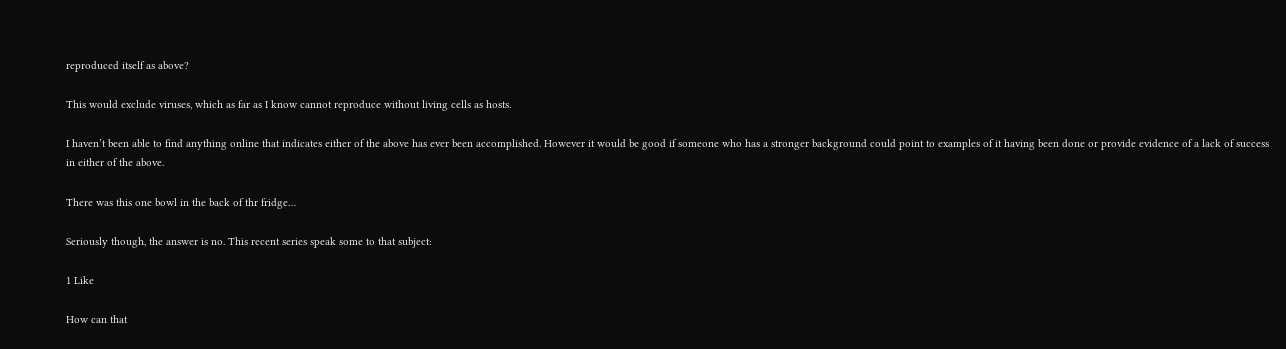reproduced itself as above?

This would exclude viruses, which as far as I know cannot reproduce without living cells as hosts.

I haven’t been able to find anything online that indicates either of the above has ever been accomplished. However it would be good if someone who has a stronger background could point to examples of it having been done or provide evidence of a lack of success in either of the above.

There was this one bowl in the back of thr fridge…

Seriously though, the answer is no. This recent series speak some to that subject:

1 Like

How can that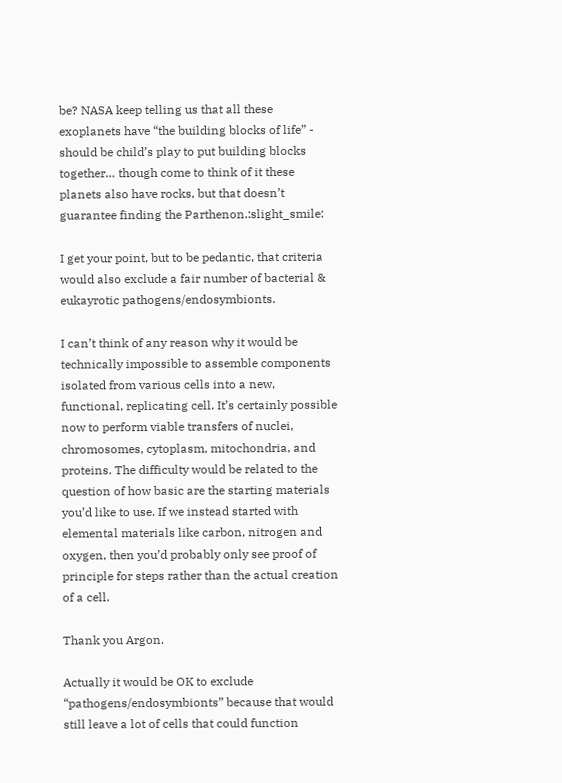be? NASA keep telling us that all these exoplanets have “the building blocks of life” - should be child’s play to put building blocks together… though come to think of it these planets also have rocks, but that doesn’t guarantee finding the Parthenon.:slight_smile:

I get your point, but to be pedantic, that criteria would also exclude a fair number of bacterial & eukayrotic pathogens/endosymbionts.

I can’t think of any reason why it would be technically impossible to assemble components isolated from various cells into a new, functional, replicating cell. It’s certainly possible now to perform viable transfers of nuclei, chromosomes, cytoplasm, mitochondria, and proteins. The difficulty would be related to the question of how basic are the starting materials you’d like to use. If we instead started with elemental materials like carbon, nitrogen and oxygen, then you’d probably only see proof of principle for steps rather than the actual creation of a cell.

Thank you Argon.

Actually it would be OK to exclude “pathogens/endosymbionts” because that would still leave a lot of cells that could function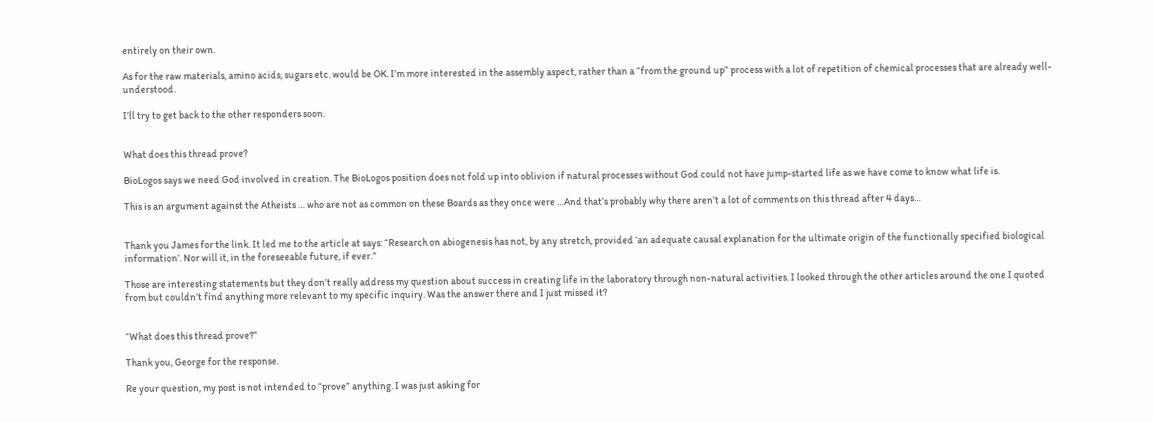entirely on their own.

As for the raw materials, amino acids, sugars etc. would be OK. I’m more interested in the assembly aspect, rather than a “from the ground up” process with a lot of repetition of chemical processes that are already well-understood.

I’ll try to get back to the other responders soon.


What does this thread prove?

BioLogos says we need God involved in creation. The BioLogos position does not fold up into oblivion if natural processes without God could not have jump-started life as we have come to know what life is.

This is an argument against the Atheists … who are not as common on these Boards as they once were …And that’s probably why there aren’t a lot of comments on this thread after 4 days…


Thank you James for the link. It led me to the article at says: “Research on abiogenesis has not, by any stretch, provided ‘an adequate causal explanation for the ultimate origin of the functionally specified biological information’. Nor will it, in the foreseeable future, if ever.”

Those are interesting statements but they don’t really address my question about success in creating life in the laboratory through non-natural activities. I looked through the other articles around the one I quoted from but couldn’t find anything more relevant to my specific inquiry. Was the answer there and I just missed it?


“What does this thread prove?”

Thank you, George for the response.

Re your question, my post is not intended to “prove” anything. I was just asking for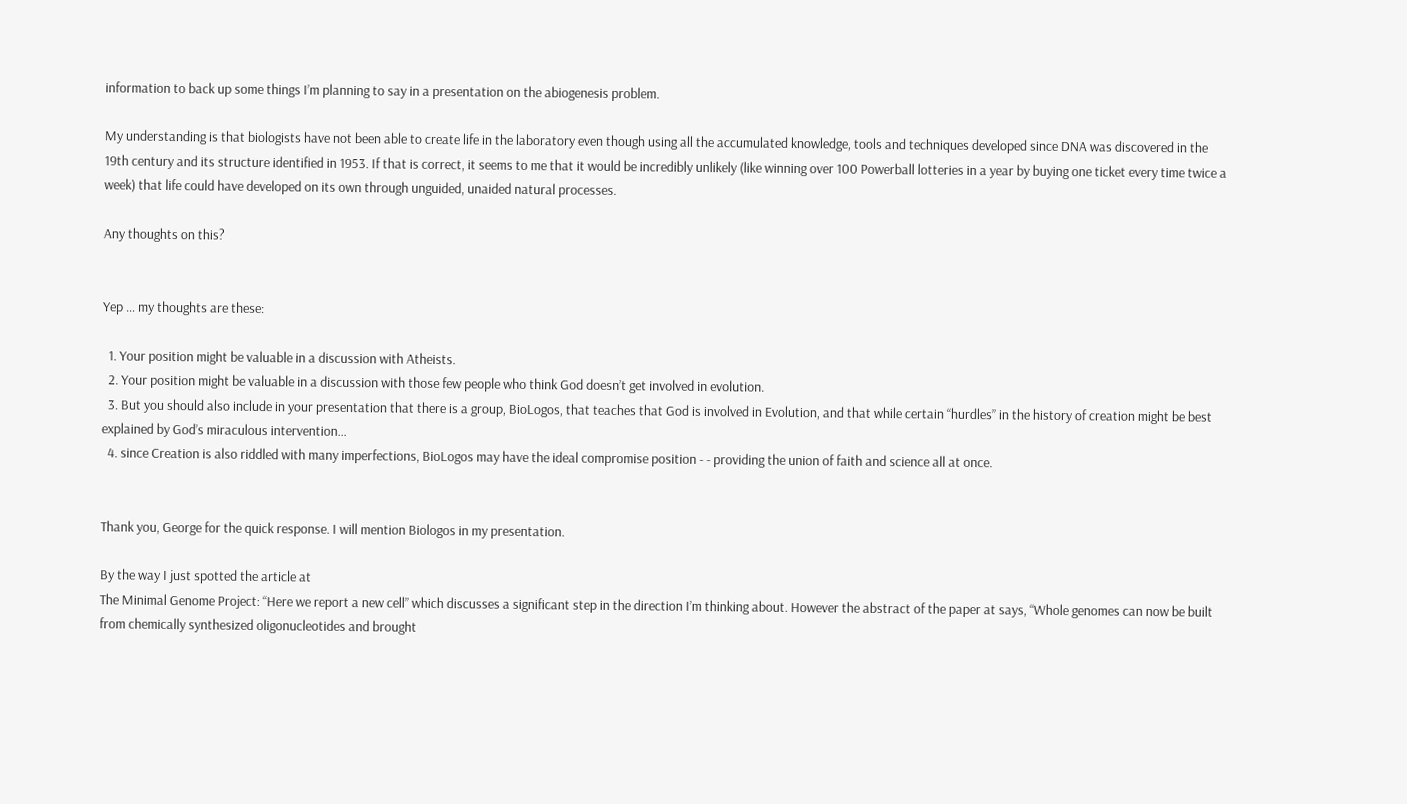information to back up some things I’m planning to say in a presentation on the abiogenesis problem.

My understanding is that biologists have not been able to create life in the laboratory even though using all the accumulated knowledge, tools and techniques developed since DNA was discovered in the 19th century and its structure identified in 1953. If that is correct, it seems to me that it would be incredibly unlikely (like winning over 100 Powerball lotteries in a year by buying one ticket every time twice a week) that life could have developed on its own through unguided, unaided natural processes.

Any thoughts on this?


Yep … my thoughts are these:

  1. Your position might be valuable in a discussion with Atheists.
  2. Your position might be valuable in a discussion with those few people who think God doesn’t get involved in evolution.
  3. But you should also include in your presentation that there is a group, BioLogos, that teaches that God is involved in Evolution, and that while certain “hurdles” in the history of creation might be best explained by God’s miraculous intervention…
  4. since Creation is also riddled with many imperfections, BioLogos may have the ideal compromise position - - providing the union of faith and science all at once.


Thank you, George for the quick response. I will mention Biologos in my presentation.

By the way I just spotted the article at
The Minimal Genome Project: “Here we report a new cell” which discusses a significant step in the direction I’m thinking about. However the abstract of the paper at says, “Whole genomes can now be built from chemically synthesized oligonucleotides and brought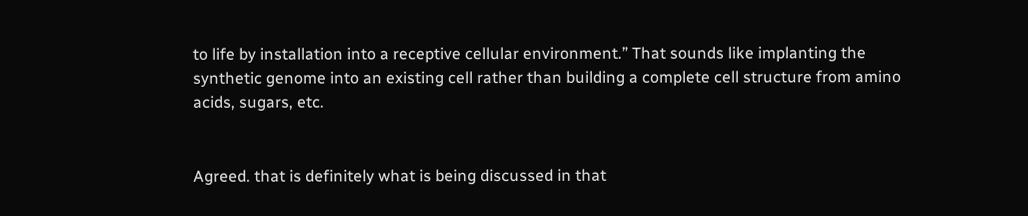to life by installation into a receptive cellular environment.” That sounds like implanting the synthetic genome into an existing cell rather than building a complete cell structure from amino acids, sugars, etc.


Agreed. that is definitely what is being discussed in that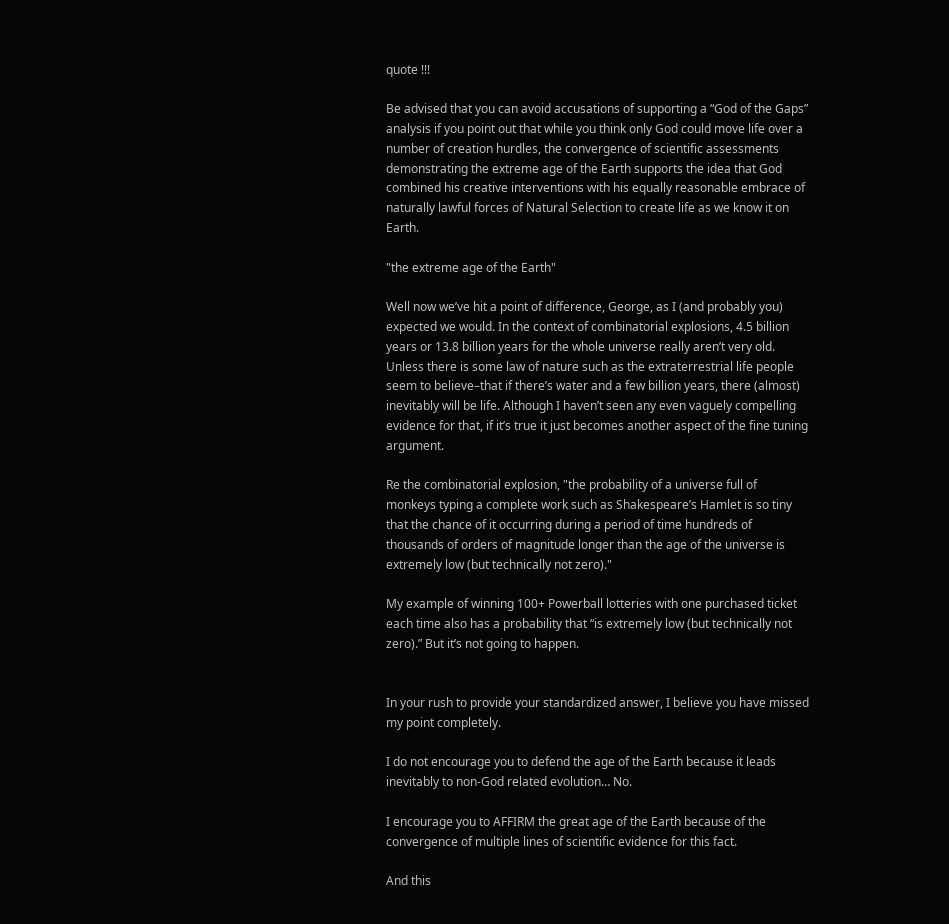quote !!!

Be advised that you can avoid accusations of supporting a “God of the Gaps” analysis if you point out that while you think only God could move life over a number of creation hurdles, the convergence of scientific assessments demonstrating the extreme age of the Earth supports the idea that God combined his creative interventions with his equally reasonable embrace of naturally lawful forces of Natural Selection to create life as we know it on Earth.

"the extreme age of the Earth"

Well now we’ve hit a point of difference, George, as I (and probably you) expected we would. In the context of combinatorial explosions, 4.5 billion years or 13.8 billion years for the whole universe really aren’t very old. Unless there is some law of nature such as the extraterrestrial life people seem to believe–that if there’s water and a few billion years, there (almost) inevitably will be life. Although I haven’t seen any even vaguely compelling evidence for that, if it’s true it just becomes another aspect of the fine tuning argument.

Re the combinatorial explosion, "the probability of a universe full of monkeys typing a complete work such as Shakespeare’s Hamlet is so tiny that the chance of it occurring during a period of time hundreds of thousands of orders of magnitude longer than the age of the universe is extremely low (but technically not zero)."

My example of winning 100+ Powerball lotteries with one purchased ticket each time also has a probability that “is extremely low (but technically not zero).” But it’s not going to happen.


In your rush to provide your standardized answer, I believe you have missed my point completely.

I do not encourage you to defend the age of the Earth because it leads inevitably to non-God related evolution… No.

I encourage you to AFFIRM the great age of the Earth because of the convergence of multiple lines of scientific evidence for this fact.

And this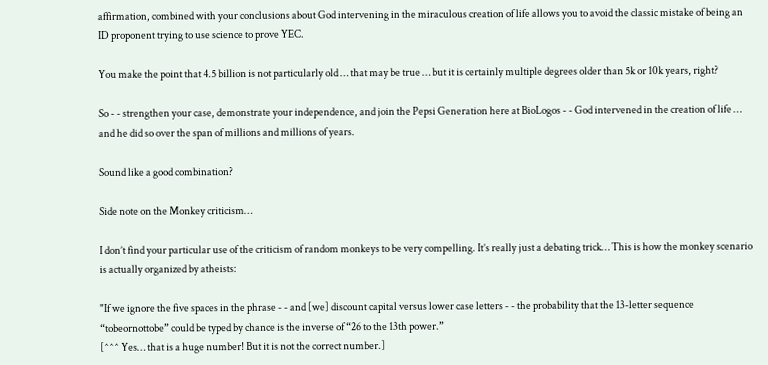affirmation, combined with your conclusions about God intervening in the miraculous creation of life allows you to avoid the classic mistake of being an ID proponent trying to use science to prove YEC.

You make the point that 4.5 billion is not particularly old … that may be true … but it is certainly multiple degrees older than 5k or 10k years, right?

So - - strengthen your case, demonstrate your independence, and join the Pepsi Generation here at BioLogos - - God intervened in the creation of life … and he did so over the span of millions and millions of years.

Sound like a good combination?

Side note on the Monkey criticism…

I don’t find your particular use of the criticism of random monkeys to be very compelling. It’s really just a debating trick… This is how the monkey scenario is actually organized by atheists:

"If we ignore the five spaces in the phrase - - and [we] discount capital versus lower case letters - - the probability that the 13-letter sequence “tobeornottobe” could be typed by chance is the inverse of “26 to the 13th power.”
[^^^ Yes… that is a huge number! But it is not the correct number.]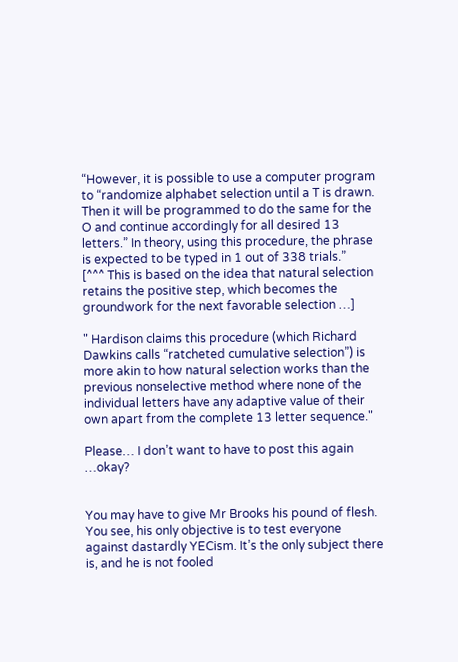“However, it is possible to use a computer program to “randomize alphabet selection until a T is drawn. Then it will be programmed to do the same for the O and continue accordingly for all desired 13 letters.” In theory, using this procedure, the phrase is expected to be typed in 1 out of 338 trials.”
[^^^ This is based on the idea that natural selection retains the positive step, which becomes the groundwork for the next favorable selection …]

" Hardison claims this procedure (which Richard Dawkins calls “ratcheted cumulative selection”) is more akin to how natural selection works than the previous nonselective method where none of the individual letters have any adaptive value of their own apart from the complete 13 letter sequence."

Please… I don’t want to have to post this again …okay?


You may have to give Mr Brooks his pound of flesh. You see, his only objective is to test everyone against dastardly YECism. It’s the only subject there is, and he is not fooled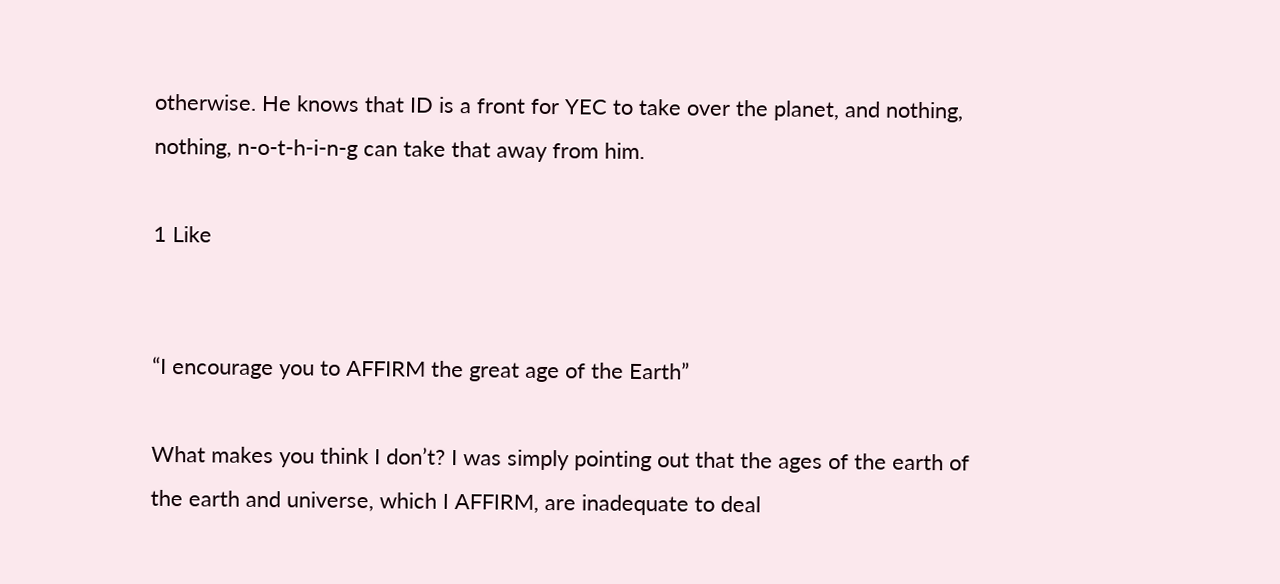otherwise. He knows that ID is a front for YEC to take over the planet, and nothing, nothing, n-o-t-h-i-n-g can take that away from him.

1 Like


“I encourage you to AFFIRM the great age of the Earth”

What makes you think I don’t? I was simply pointing out that the ages of the earth of the earth and universe, which I AFFIRM, are inadequate to deal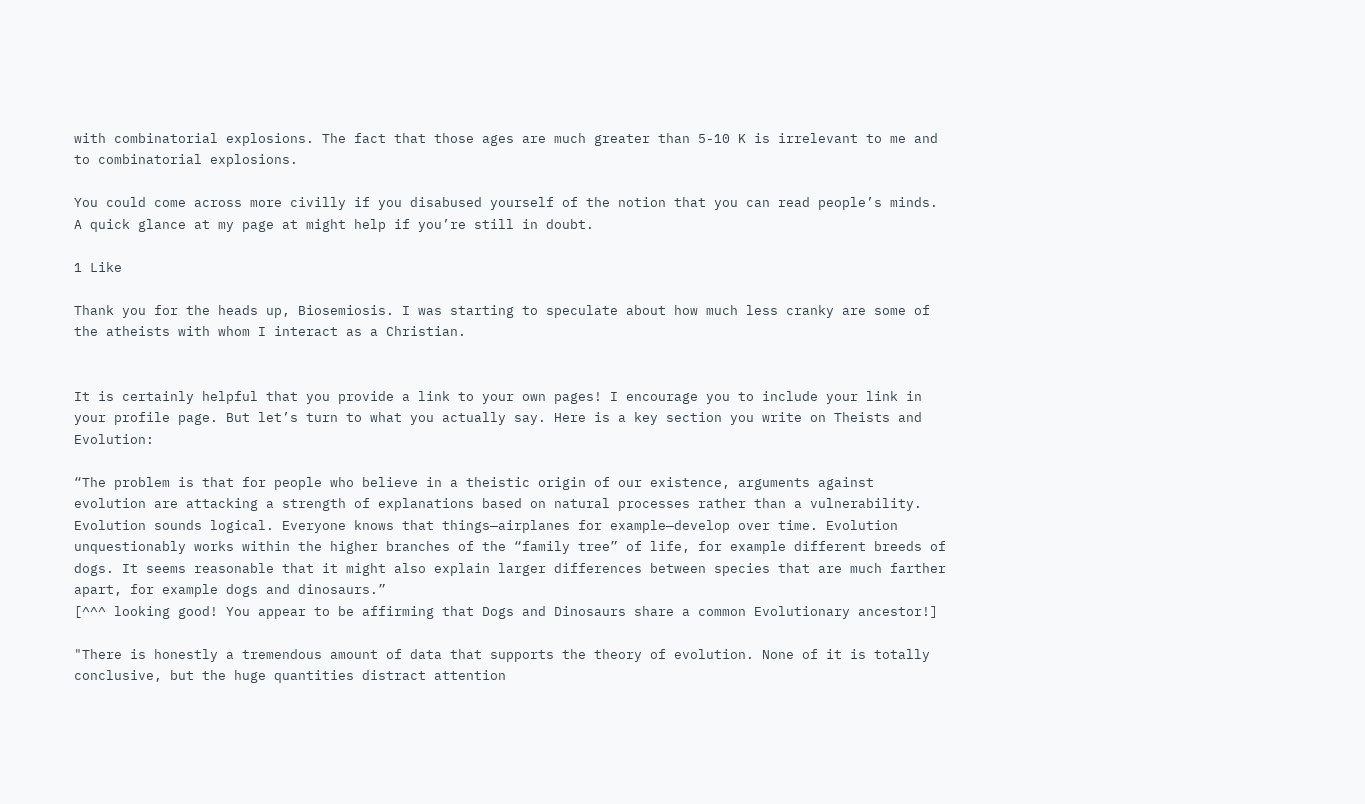with combinatorial explosions. The fact that those ages are much greater than 5-10 K is irrelevant to me and to combinatorial explosions.

You could come across more civilly if you disabused yourself of the notion that you can read people’s minds. A quick glance at my page at might help if you’re still in doubt.

1 Like

Thank you for the heads up, Biosemiosis. I was starting to speculate about how much less cranky are some of the atheists with whom I interact as a Christian.


It is certainly helpful that you provide a link to your own pages! I encourage you to include your link in your profile page. But let’s turn to what you actually say. Here is a key section you write on Theists and Evolution:

“The problem is that for people who believe in a theistic origin of our existence, arguments against evolution are attacking a strength of explanations based on natural processes rather than a vulnerability. Evolution sounds logical. Everyone knows that things—airplanes for example—develop over time. Evolution unquestionably works within the higher branches of the “family tree” of life, for example different breeds of dogs. It seems reasonable that it might also explain larger differences between species that are much farther apart, for example dogs and dinosaurs.”
[^^^ looking good! You appear to be affirming that Dogs and Dinosaurs share a common Evolutionary ancestor!]

"There is honestly a tremendous amount of data that supports the theory of evolution. None of it is totally conclusive, but the huge quantities distract attention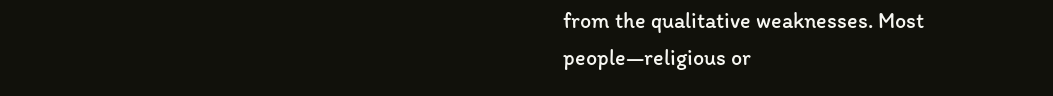from the qualitative weaknesses. Most people—religious or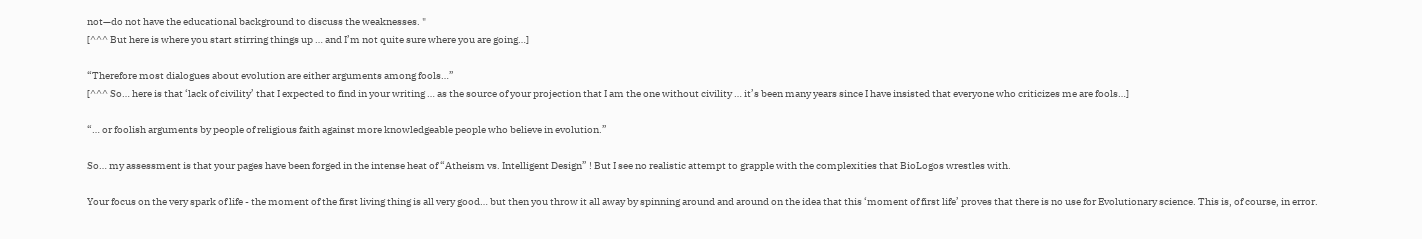not—do not have the educational background to discuss the weaknesses. "
[^^^ But here is where you start stirring things up … and I’m not quite sure where you are going…]

“Therefore most dialogues about evolution are either arguments among fools…”
[^^^ So… here is that ‘lack of civility’ that I expected to find in your writing … as the source of your projection that I am the one without civility … it’s been many years since I have insisted that everyone who criticizes me are fools…]

“… or foolish arguments by people of religious faith against more knowledgeable people who believe in evolution.”

So… my assessment is that your pages have been forged in the intense heat of “Atheism vs. Intelligent Design” ! But I see no realistic attempt to grapple with the complexities that BioLogos wrestles with.

Your focus on the very spark of life - the moment of the first living thing is all very good… but then you throw it all away by spinning around and around on the idea that this ‘moment of first life’ proves that there is no use for Evolutionary science. This is, of course, in error.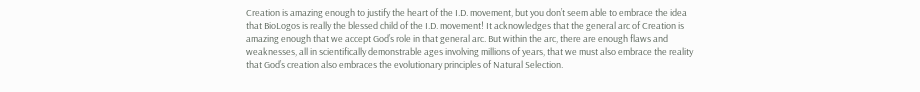Creation is amazing enough to justify the heart of the I.D. movement, but you don’t seem able to embrace the idea that BioLogos is really the blessed child of the I.D. movement! It acknowledges that the general arc of Creation is amazing enough that we accept God’s role in that general arc. But within the arc, there are enough flaws and weaknesses, all in scientifically demonstrable ages involving millions of years, that we must also embrace the reality that God’s creation also embraces the evolutionary principles of Natural Selection.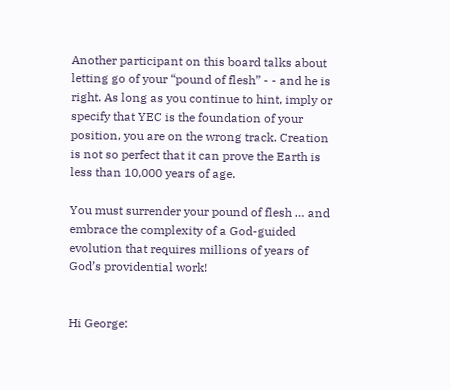Another participant on this board talks about letting go of your “pound of flesh” - - and he is right. As long as you continue to hint, imply or specify that YEC is the foundation of your position, you are on the wrong track. Creation is not so perfect that it can prove the Earth is less than 10,000 years of age.

You must surrender your pound of flesh … and embrace the complexity of a God-guided evolution that requires millions of years of God’s providential work!


Hi George: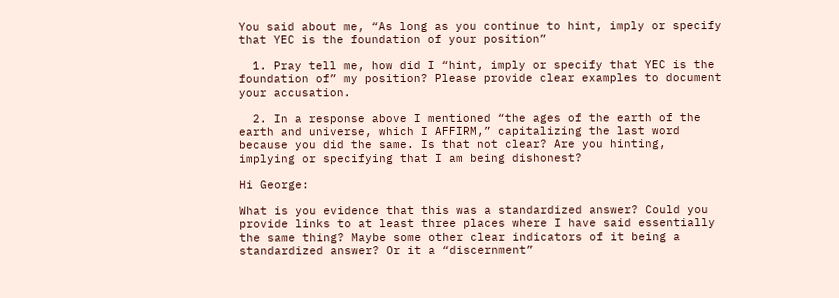You said about me, “As long as you continue to hint, imply or specify that YEC is the foundation of your position”

  1. Pray tell me, how did I “hint, imply or specify that YEC is the foundation of” my position? Please provide clear examples to document your accusation.

  2. In a response above I mentioned “the ages of the earth of the earth and universe, which I AFFIRM,” capitalizing the last word because you did the same. Is that not clear? Are you hinting, implying or specifying that I am being dishonest?

Hi George:

What is you evidence that this was a standardized answer? Could you provide links to at least three places where I have said essentially the same thing? Maybe some other clear indicators of it being a standardized answer? Or it a “discernment”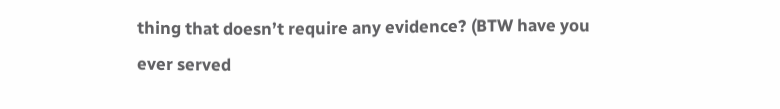thing that doesn’t require any evidence? (BTW have you ever served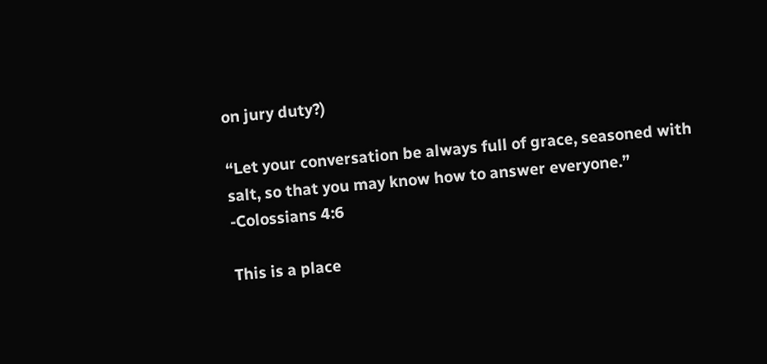on jury duty?)

“Let your conversation be always full of grace, seasoned with salt, so that you may know how to answer everyone.” -Colossians 4:6

This is a place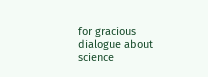for gracious dialogue about science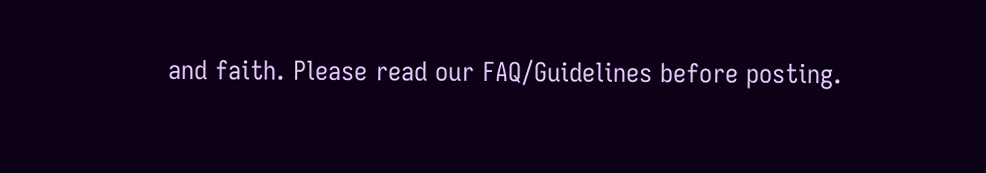and faith. Please read our FAQ/Guidelines before posting.